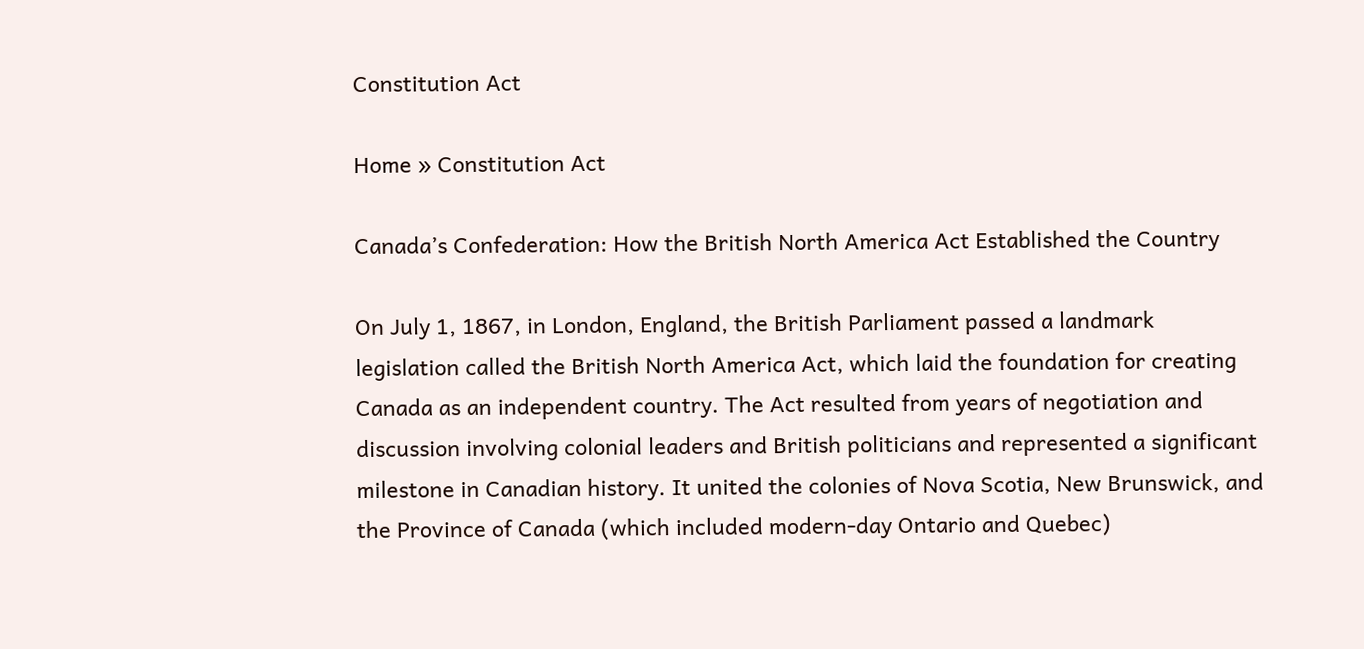Constitution Act

Home » Constitution Act

Canada’s Confederation: How the British North America Act Established the Country

On July 1, 1867, in London, England, the British Parliament passed a landmark legislation called the British North America Act, which laid the foundation for creating Canada as an independent country. The Act resulted from years of negotiation and discussion involving colonial leaders and British politicians and represented a significant milestone in Canadian history. It united the colonies of Nova Scotia, New Brunswick, and the Province of Canada (which included modern-day Ontario and Quebec)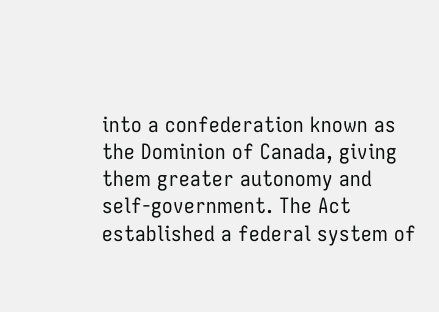into a confederation known as the Dominion of Canada, giving them greater autonomy and self-government. The Act established a federal system of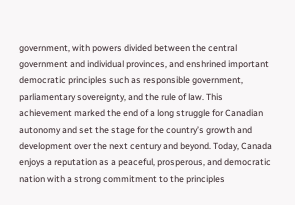government, with powers divided between the central government and individual provinces, and enshrined important democratic principles such as responsible government, parliamentary sovereignty, and the rule of law. This achievement marked the end of a long struggle for Canadian autonomy and set the stage for the country’s growth and development over the next century and beyond. Today, Canada enjoys a reputation as a peaceful, prosperous, and democratic nation with a strong commitment to the principles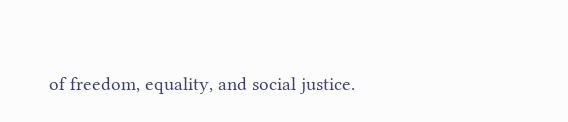of freedom, equality, and social justice.